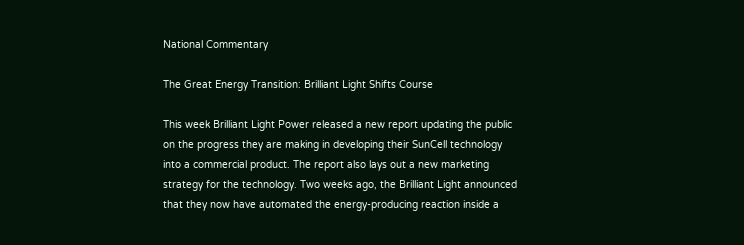National Commentary

The Great Energy Transition: Brilliant Light Shifts Course

This week Brilliant Light Power released a new report updating the public on the progress they are making in developing their SunCell technology into a commercial product. The report also lays out a new marketing strategy for the technology. Two weeks ago, the Brilliant Light announced that they now have automated the energy-producing reaction inside a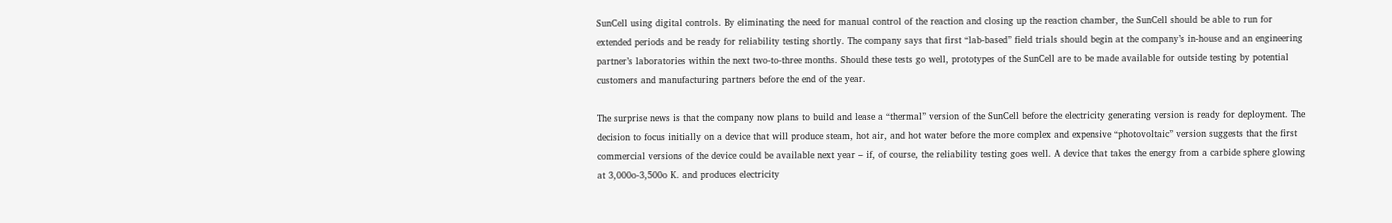SunCell using digital controls. By eliminating the need for manual control of the reaction and closing up the reaction chamber, the SunCell should be able to run for extended periods and be ready for reliability testing shortly. The company says that first “lab-based” field trials should begin at the company’s in-house and an engineering partner’s laboratories within the next two-to-three months. Should these tests go well, prototypes of the SunCell are to be made available for outside testing by potential customers and manufacturing partners before the end of the year.

The surprise news is that the company now plans to build and lease a “thermal” version of the SunCell before the electricity generating version is ready for deployment. The decision to focus initially on a device that will produce steam, hot air, and hot water before the more complex and expensive “photovoltaic” version suggests that the first commercial versions of the device could be available next year – if, of course, the reliability testing goes well. A device that takes the energy from a carbide sphere glowing at 3,000o-3,500o K. and produces electricity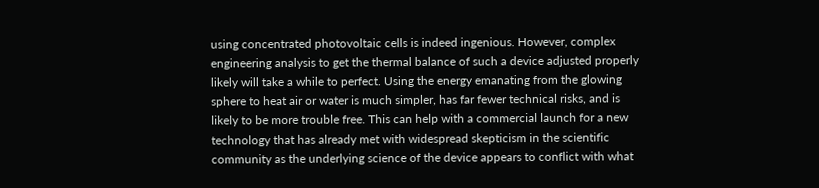using concentrated photovoltaic cells is indeed ingenious. However, complex engineering analysis to get the thermal balance of such a device adjusted properly likely will take a while to perfect. Using the energy emanating from the glowing sphere to heat air or water is much simpler, has far fewer technical risks, and is likely to be more trouble free. This can help with a commercial launch for a new technology that has already met with widespread skepticism in the scientific community as the underlying science of the device appears to conflict with what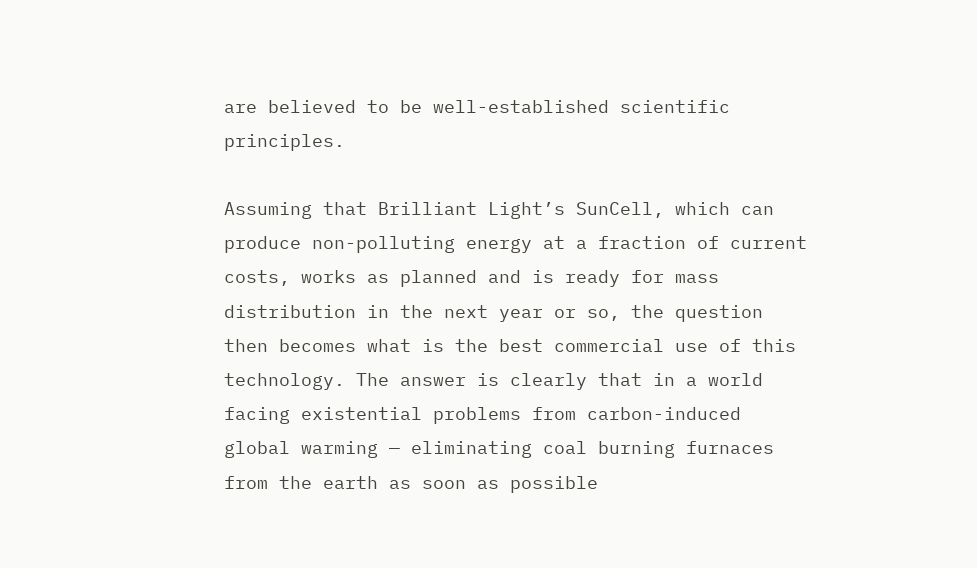are believed to be well-established scientific principles.

Assuming that Brilliant Light’s SunCell, which can produce non-polluting energy at a fraction of current costs, works as planned and is ready for mass distribution in the next year or so, the question then becomes what is the best commercial use of this technology. The answer is clearly that in a world facing existential problems from carbon-induced global warming — eliminating coal burning furnaces from the earth as soon as possible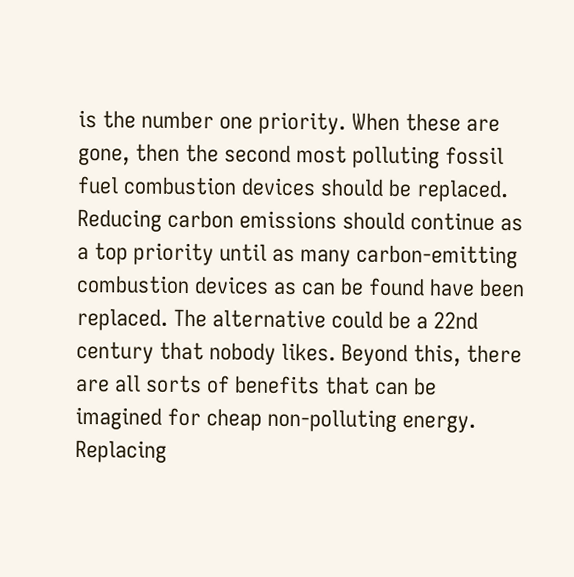is the number one priority. When these are gone, then the second most polluting fossil fuel combustion devices should be replaced. Reducing carbon emissions should continue as a top priority until as many carbon-emitting combustion devices as can be found have been replaced. The alternative could be a 22nd century that nobody likes. Beyond this, there are all sorts of benefits that can be imagined for cheap non-polluting energy. Replacing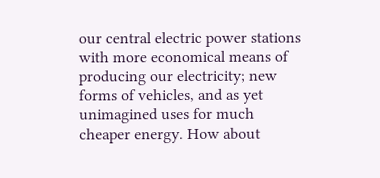our central electric power stations with more economical means of producing our electricity; new forms of vehicles, and as yet unimagined uses for much cheaper energy. How about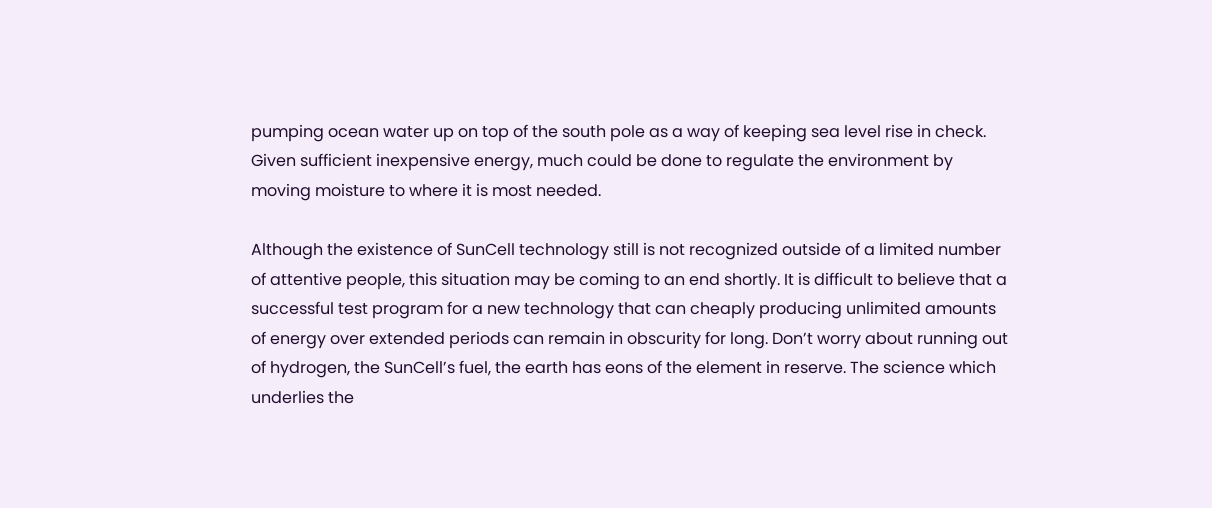pumping ocean water up on top of the south pole as a way of keeping sea level rise in check. Given sufficient inexpensive energy, much could be done to regulate the environment by moving moisture to where it is most needed.

Although the existence of SunCell technology still is not recognized outside of a limited number of attentive people, this situation may be coming to an end shortly. It is difficult to believe that a successful test program for a new technology that can cheaply producing unlimited amounts of energy over extended periods can remain in obscurity for long. Don’t worry about running out of hydrogen, the SunCell’s fuel, the earth has eons of the element in reserve. The science which underlies the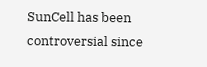SunCell has been controversial since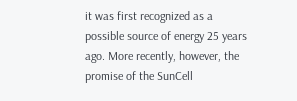it was first recognized as a possible source of energy 25 years ago. More recently, however, the promise of the SunCell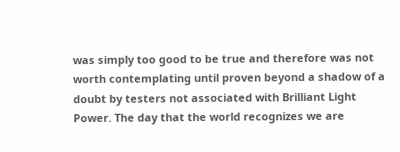was simply too good to be true and therefore was not worth contemplating until proven beyond a shadow of a doubt by testers not associated with Brilliant Light Power. The day that the world recognizes we are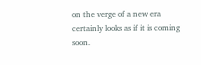on the verge of a new era certainly looks as if it is coming soon.